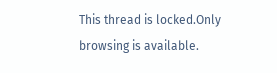This thread is locked.Only browsing is available.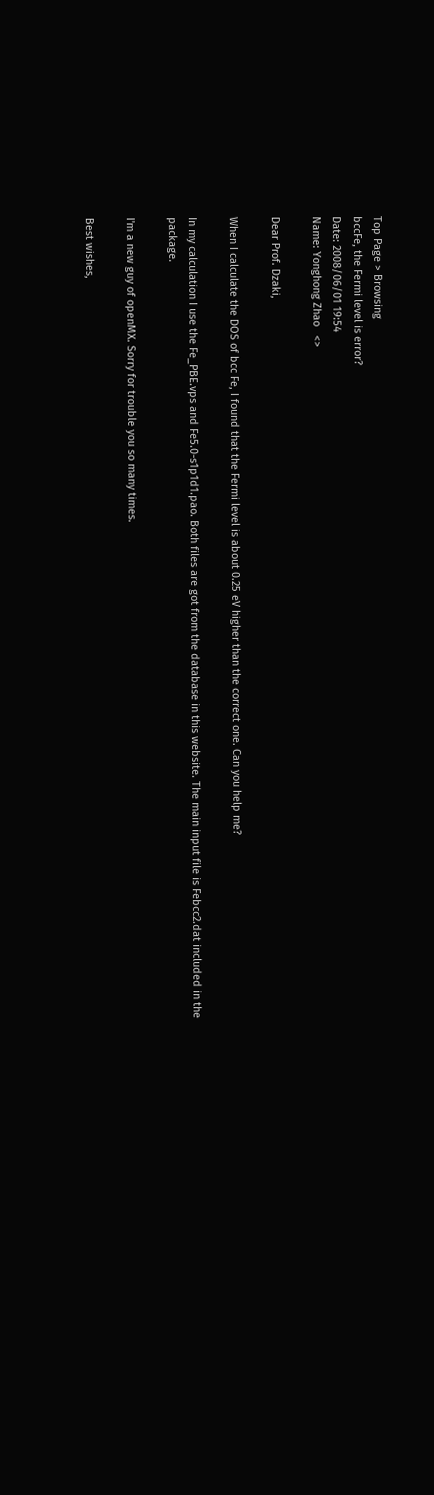Top Page > Browsing
bccFe, the Fermi level is error?
Date: 2008/06/01 19:54
Name: Yonghong Zhao   <>

Dear Prof. Dzaki,

When I calculate the DOS of bcc Fe, I found that the Fermi level is about 0.25 eV higher than the correct one. Can you help me?

In my calculation I use the Fe_PBE.vps and Fe5.0-s1p1d1.pao. Both files are got from the database in this website. The main input file is Febcc2.dat included in the package.

I'm a new guy of openMX. Sorry for trouble you so many times.

Best wishes,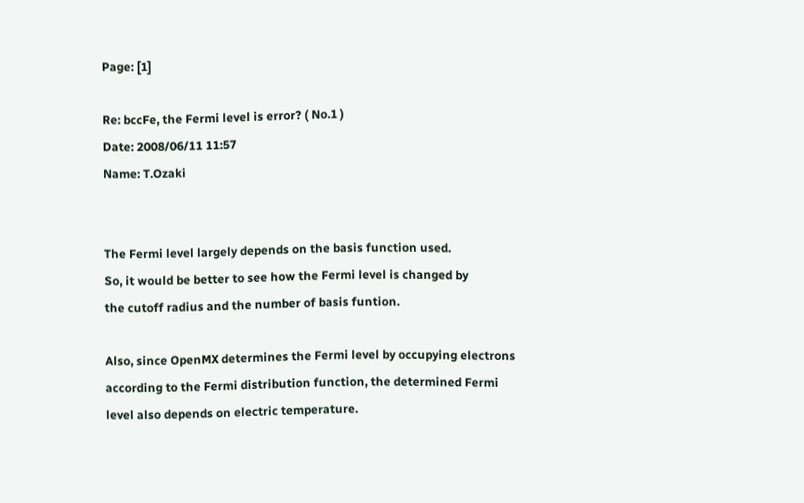Page: [1]

Re: bccFe, the Fermi level is error? ( No.1 )
Date: 2008/06/11 11:57
Name: T.Ozaki


The Fermi level largely depends on the basis function used.
So, it would be better to see how the Fermi level is changed by
the cutoff radius and the number of basis funtion.

Also, since OpenMX determines the Fermi level by occupying electrons
according to the Fermi distribution function, the determined Fermi
level also depends on electric temperature.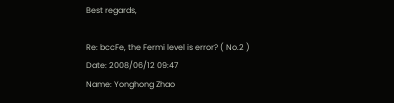Best regards,

Re: bccFe, the Fermi level is error? ( No.2 )
Date: 2008/06/12 09:47
Name: Yonghong Zhao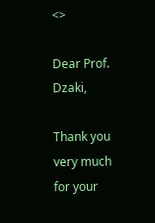<>

Dear Prof. Dzaki,

Thank you very much for your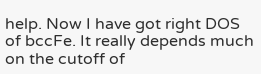help. Now I have got right DOS of bccFe. It really depends much on the cutoff of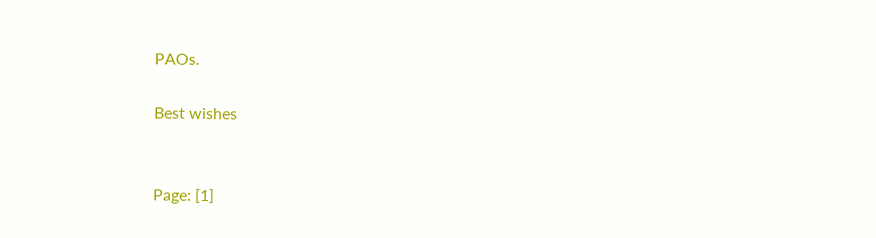PAOs.

Best wishes


Page: [1]